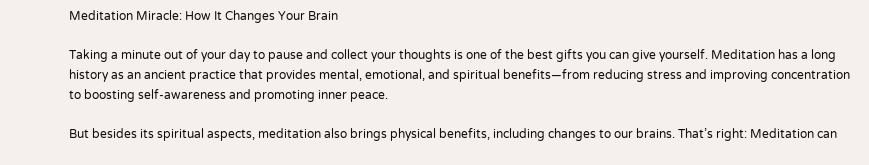Meditation Miracle: How It Changes Your Brain

Taking a minute out of your day to pause and collect your thoughts is one of the best gifts you can give yourself. Meditation has a long history as an ancient practice that provides mental, emotional, and spiritual benefits—from reducing stress and improving concentration to boosting self-awareness and promoting inner peace.

But besides its spiritual aspects, meditation also brings physical benefits, including changes to our brains. That’s right: Meditation can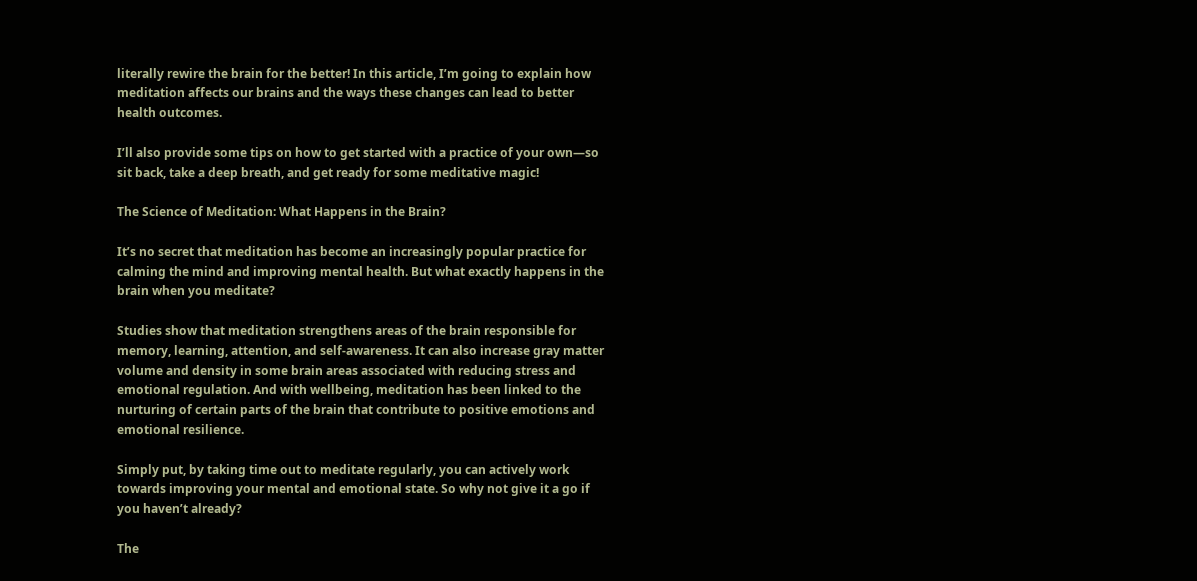literally rewire the brain for the better! In this article, I’m going to explain how meditation affects our brains and the ways these changes can lead to better health outcomes.

I’ll also provide some tips on how to get started with a practice of your own—so sit back, take a deep breath, and get ready for some meditative magic!

The Science of Meditation: What Happens in the Brain?

It’s no secret that meditation has become an increasingly popular practice for calming the mind and improving mental health. But what exactly happens in the brain when you meditate?

Studies show that meditation strengthens areas of the brain responsible for memory, learning, attention, and self-awareness. It can also increase gray matter volume and density in some brain areas associated with reducing stress and emotional regulation. And with wellbeing, meditation has been linked to the nurturing of certain parts of the brain that contribute to positive emotions and emotional resilience.

Simply put, by taking time out to meditate regularly, you can actively work towards improving your mental and emotional state. So why not give it a go if you haven’t already?

The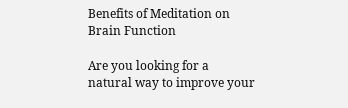Benefits of Meditation on Brain Function

Are you looking for a natural way to improve your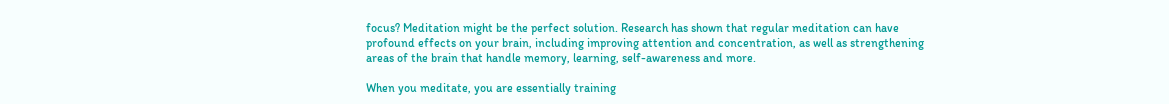focus? Meditation might be the perfect solution. Research has shown that regular meditation can have profound effects on your brain, including improving attention and concentration, as well as strengthening areas of the brain that handle memory, learning, self-awareness and more.

When you meditate, you are essentially training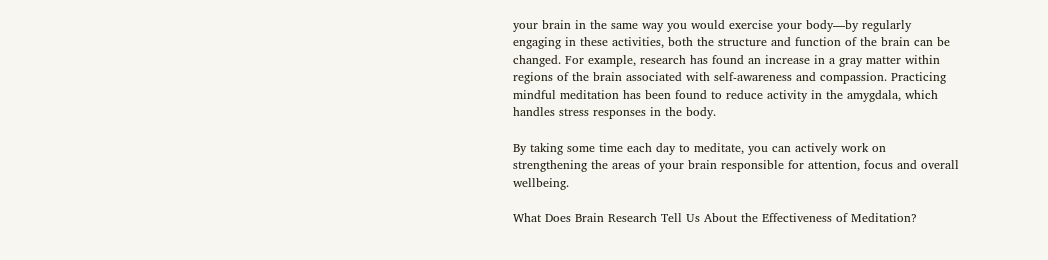your brain in the same way you would exercise your body—by regularly engaging in these activities, both the structure and function of the brain can be changed. For example, research has found an increase in a gray matter within regions of the brain associated with self-awareness and compassion. Practicing mindful meditation has been found to reduce activity in the amygdala, which handles stress responses in the body.

By taking some time each day to meditate, you can actively work on strengthening the areas of your brain responsible for attention, focus and overall wellbeing.

What Does Brain Research Tell Us About the Effectiveness of Meditation?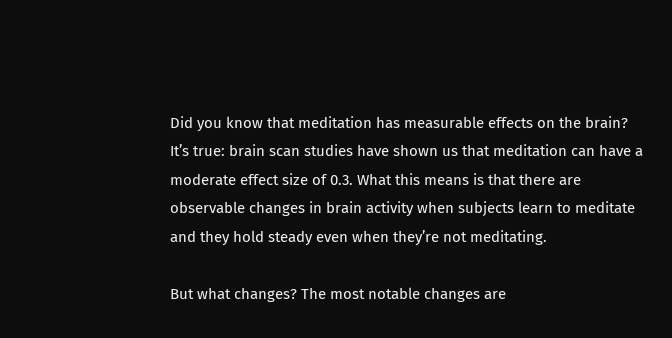Did you know that meditation has measurable effects on the brain? It’s true: brain scan studies have shown us that meditation can have a moderate effect size of 0.3. What this means is that there are observable changes in brain activity when subjects learn to meditate and they hold steady even when they’re not meditating.

But what changes? The most notable changes are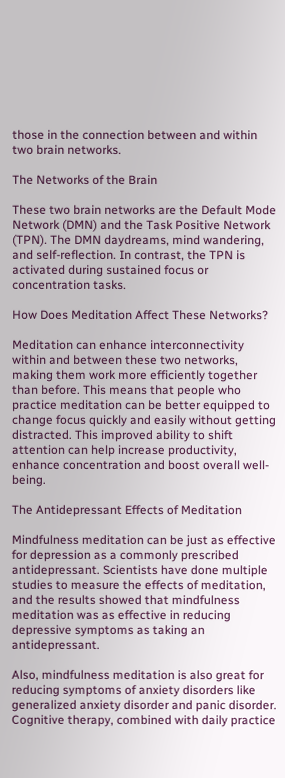those in the connection between and within two brain networks.

The Networks of the Brain

These two brain networks are the Default Mode Network (DMN) and the Task Positive Network (TPN). The DMN daydreams, mind wandering, and self-reflection. In contrast, the TPN is activated during sustained focus or concentration tasks.

How Does Meditation Affect These Networks?

Meditation can enhance interconnectivity within and between these two networks, making them work more efficiently together than before. This means that people who practice meditation can be better equipped to change focus quickly and easily without getting distracted. This improved ability to shift attention can help increase productivity, enhance concentration and boost overall well-being.

The Antidepressant Effects of Meditation

Mindfulness meditation can be just as effective for depression as a commonly prescribed antidepressant. Scientists have done multiple studies to measure the effects of meditation, and the results showed that mindfulness meditation was as effective in reducing depressive symptoms as taking an antidepressant.

Also, mindfulness meditation is also great for reducing symptoms of anxiety disorders like generalized anxiety disorder and panic disorder. Cognitive therapy, combined with daily practice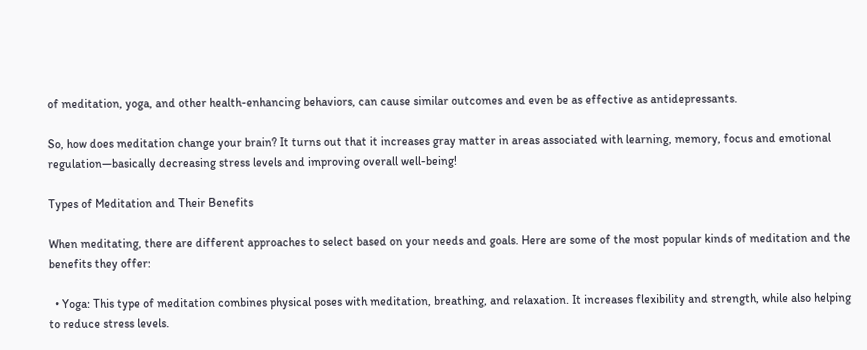of meditation, yoga, and other health-enhancing behaviors, can cause similar outcomes and even be as effective as antidepressants.

So, how does meditation change your brain? It turns out that it increases gray matter in areas associated with learning, memory, focus and emotional regulation—basically decreasing stress levels and improving overall well-being!

Types of Meditation and Their Benefits

When meditating, there are different approaches to select based on your needs and goals. Here are some of the most popular kinds of meditation and the benefits they offer:

  • Yoga: This type of meditation combines physical poses with meditation, breathing, and relaxation. It increases flexibility and strength, while also helping to reduce stress levels.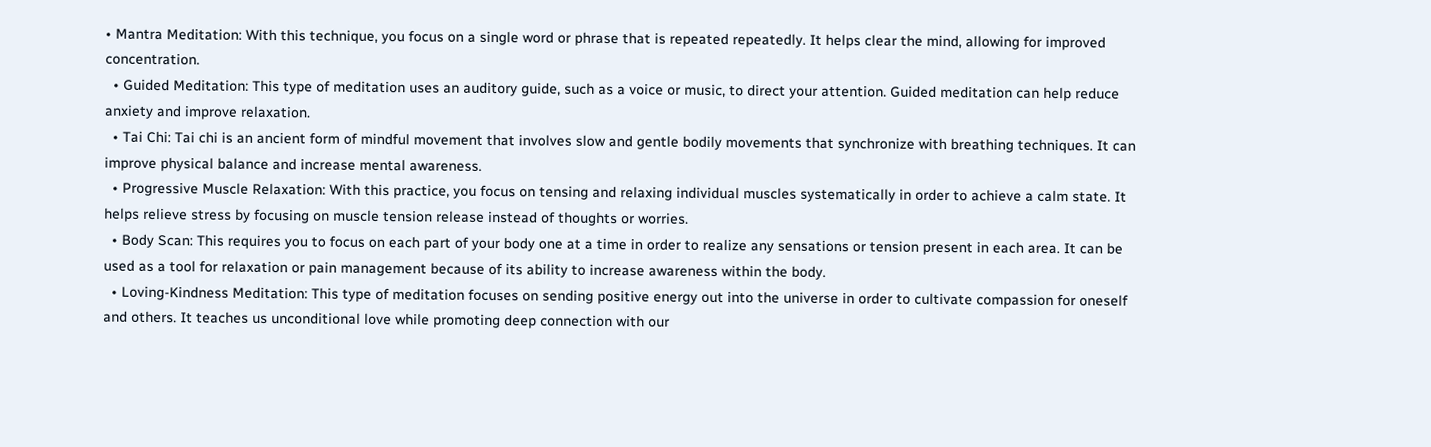• Mantra Meditation: With this technique, you focus on a single word or phrase that is repeated repeatedly. It helps clear the mind, allowing for improved concentration.
  • Guided Meditation: This type of meditation uses an auditory guide, such as a voice or music, to direct your attention. Guided meditation can help reduce anxiety and improve relaxation.
  • Tai Chi: Tai chi is an ancient form of mindful movement that involves slow and gentle bodily movements that synchronize with breathing techniques. It can improve physical balance and increase mental awareness.
  • Progressive Muscle Relaxation: With this practice, you focus on tensing and relaxing individual muscles systematically in order to achieve a calm state. It helps relieve stress by focusing on muscle tension release instead of thoughts or worries.
  • Body Scan: This requires you to focus on each part of your body one at a time in order to realize any sensations or tension present in each area. It can be used as a tool for relaxation or pain management because of its ability to increase awareness within the body.
  • Loving-Kindness Meditation: This type of meditation focuses on sending positive energy out into the universe in order to cultivate compassion for oneself and others. It teaches us unconditional love while promoting deep connection with our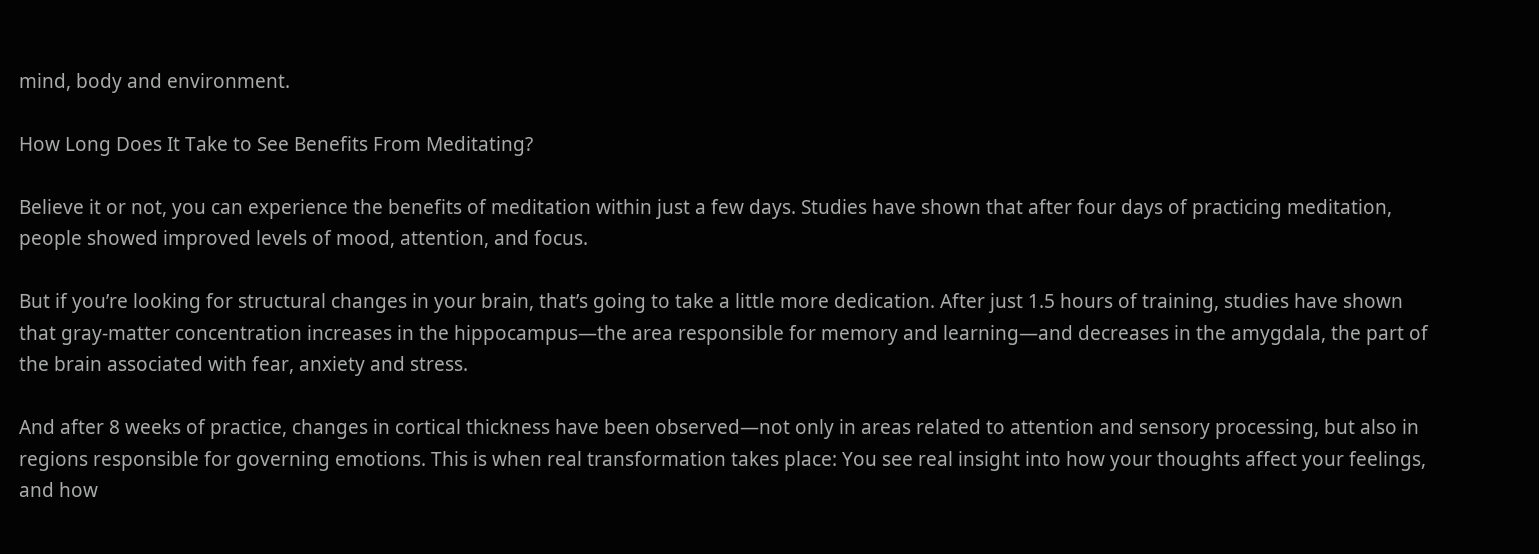mind, body and environment.

How Long Does It Take to See Benefits From Meditating?

Believe it or not, you can experience the benefits of meditation within just a few days. Studies have shown that after four days of practicing meditation, people showed improved levels of mood, attention, and focus.

But if you’re looking for structural changes in your brain, that’s going to take a little more dedication. After just 1.5 hours of training, studies have shown that gray-matter concentration increases in the hippocampus—the area responsible for memory and learning—and decreases in the amygdala, the part of the brain associated with fear, anxiety and stress.

And after 8 weeks of practice, changes in cortical thickness have been observed—not only in areas related to attention and sensory processing, but also in regions responsible for governing emotions. This is when real transformation takes place: You see real insight into how your thoughts affect your feelings, and how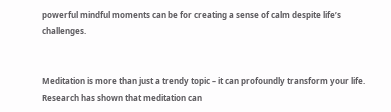powerful mindful moments can be for creating a sense of calm despite life’s challenges.


Meditation is more than just a trendy topic – it can profoundly transform your life. Research has shown that meditation can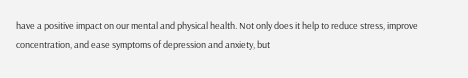have a positive impact on our mental and physical health. Not only does it help to reduce stress, improve concentration, and ease symptoms of depression and anxiety, but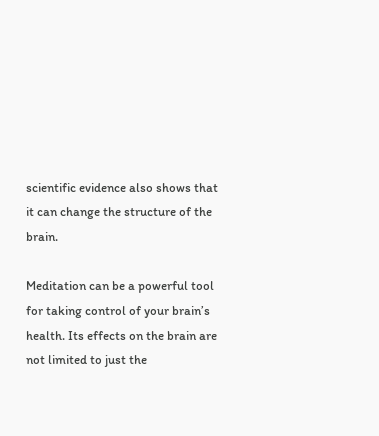scientific evidence also shows that it can change the structure of the brain.

Meditation can be a powerful tool for taking control of your brain’s health. Its effects on the brain are not limited to just the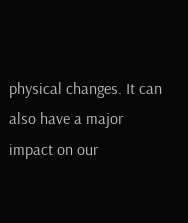physical changes. It can also have a major impact on our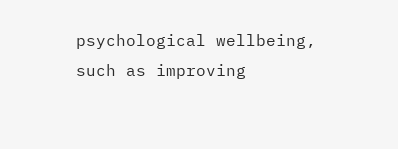psychological wellbeing, such as improving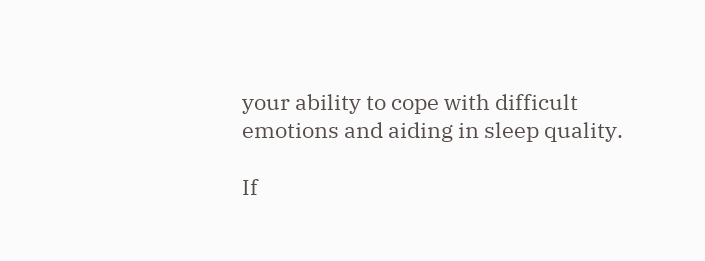your ability to cope with difficult emotions and aiding in sleep quality.

If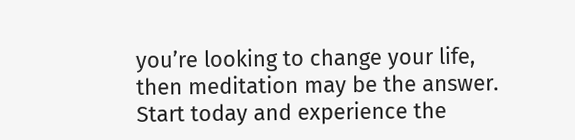you’re looking to change your life, then meditation may be the answer. Start today and experience the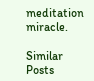meditation miracle.

Similar Posts